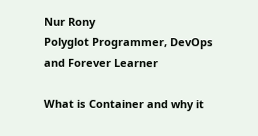Nur Rony
Polyglot Programmer, DevOps and Forever Learner

What is Container and why it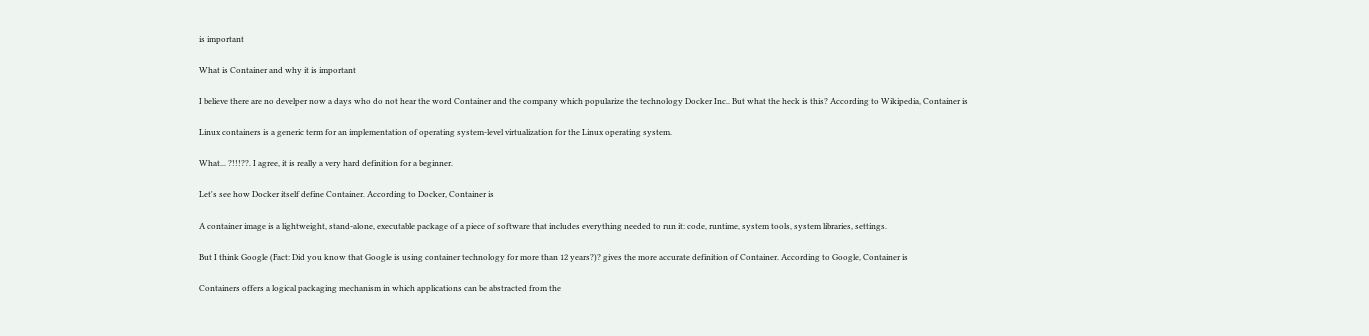is important

What is Container and why it is important

I believe there are no develper now a days who do not hear the word Container and the company which popularize the technology Docker Inc.. But what the heck is this? According to Wikipedia, Container is

Linux containers is a generic term for an implementation of operating system-level virtualization for the Linux operating system.

What... ?!!!??. I agree, it is really a very hard definition for a beginner.

Let's see how Docker itself define Container. According to Docker, Container is

A container image is a lightweight, stand-alone, executable package of a piece of software that includes everything needed to run it: code, runtime, system tools, system libraries, settings.

But I think Google (Fact: Did you know that Google is using container technology for more than 12 years?)? gives the more accurate definition of Container. According to Google, Container is

Containers offers a logical packaging mechanism in which applications can be abstracted from the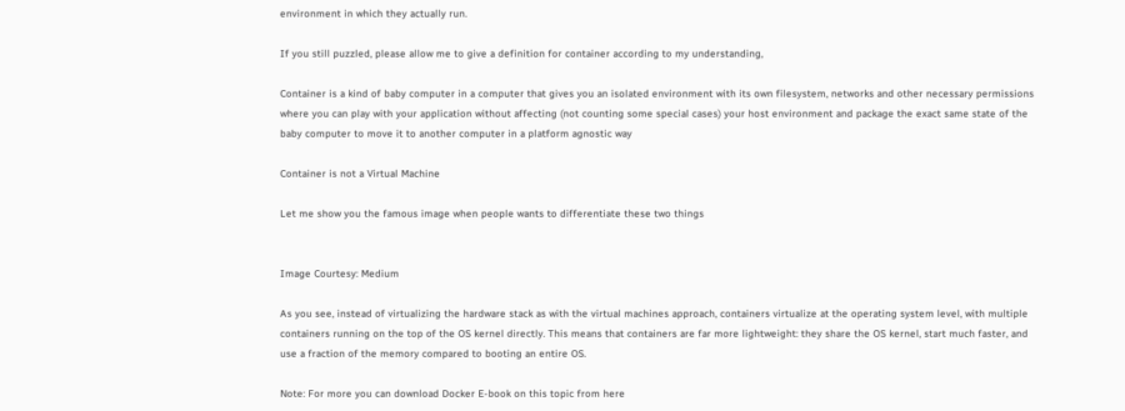environment in which they actually run.

If you still puzzled, please allow me to give a definition for container according to my understanding,

Container is a kind of baby computer in a computer that gives you an isolated environment with its own filesystem, networks and other necessary permissions where you can play with your application without affecting (not counting some special cases) your host environment and package the exact same state of the baby computer to move it to another computer in a platform agnostic way

Container is not a Virtual Machine

Let me show you the famous image when people wants to differentiate these two things


Image Courtesy: Medium

As you see, instead of virtualizing the hardware stack as with the virtual machines approach, containers virtualize at the operating system level, with multiple containers running on the top of the OS kernel directly. This means that containers are far more lightweight: they share the OS kernel, start much faster, and use a fraction of the memory compared to booting an entire OS.

Note: For more you can download Docker E-book on this topic from here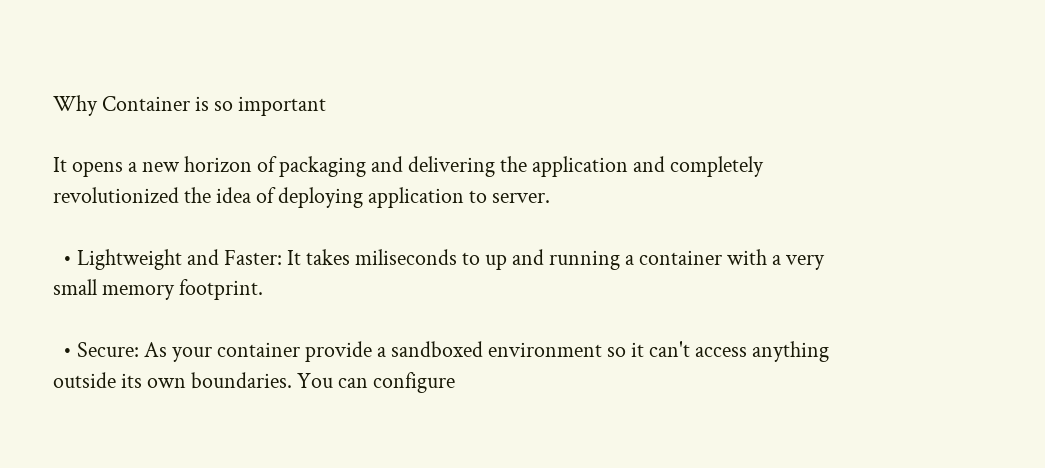Why Container is so important

It opens a new horizon of packaging and delivering the application and completely revolutionized the idea of deploying application to server.

  • Lightweight and Faster: It takes miliseconds to up and running a container with a very small memory footprint.

  • Secure: As your container provide a sandboxed environment so it can't access anything outside its own boundaries. You can configure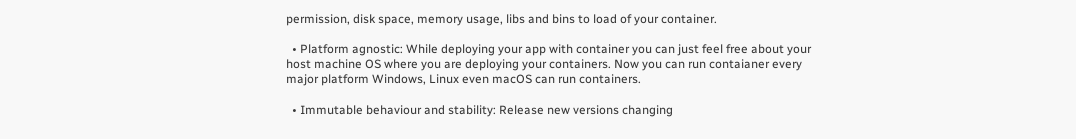permission, disk space, memory usage, libs and bins to load of your container.

  • Platform agnostic: While deploying your app with container you can just feel free about your host machine OS where you are deploying your containers. Now you can run contaianer every major platform Windows, Linux even macOS can run containers.

  • Immutable behaviour and stability: Release new versions changing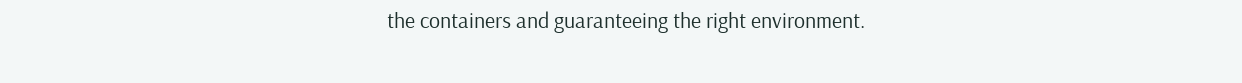the containers and guaranteeing the right environment.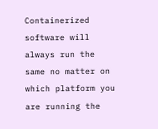Containerized software will always run the same no matter on which platform you are running the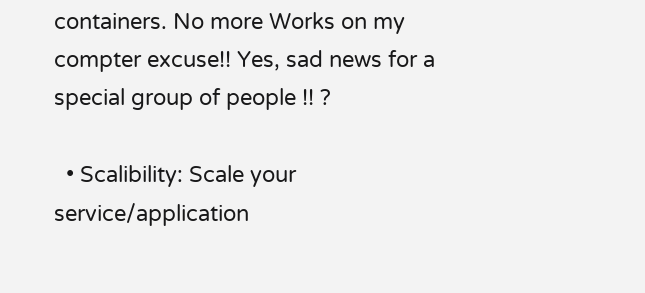containers. No more Works on my compter excuse!! Yes, sad news for a special group of people !! ?

  • Scalibility: Scale your service/application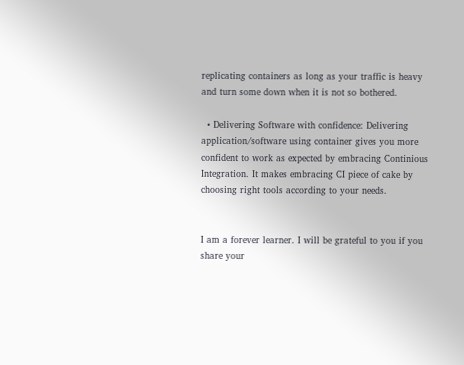replicating containers as long as your traffic is heavy and turn some down when it is not so bothered.

  • Delivering Software with confidence: Delivering application/software using container gives you more confident to work as expected by embracing Continious Integration. It makes embracing CI piece of cake by choosing right tools according to your needs.


I am a forever learner. I will be grateful to you if you share your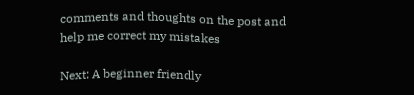comments and thoughts on the post and help me correct my mistakes

Next: A beginner friendly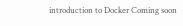introduction to Docker Coming soon